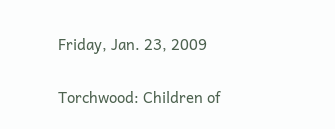Friday, Jan. 23, 2009

Torchwood: Children of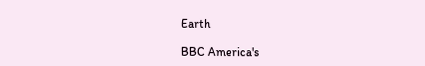Earth

BBC America's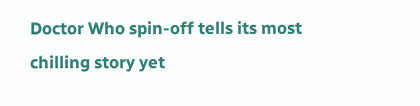Doctor Who spin-off tells its most chilling story yet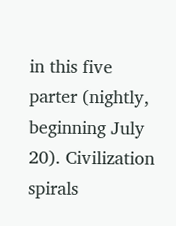in this five parter (nightly, beginning July 20). Civilization spirals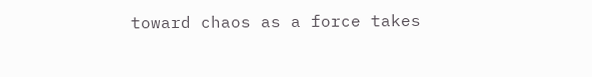toward chaos as a force takes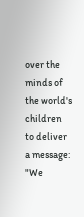over the minds of the world's children to deliver a message: "We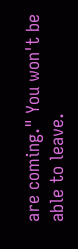are coming." You won't be able to leave.